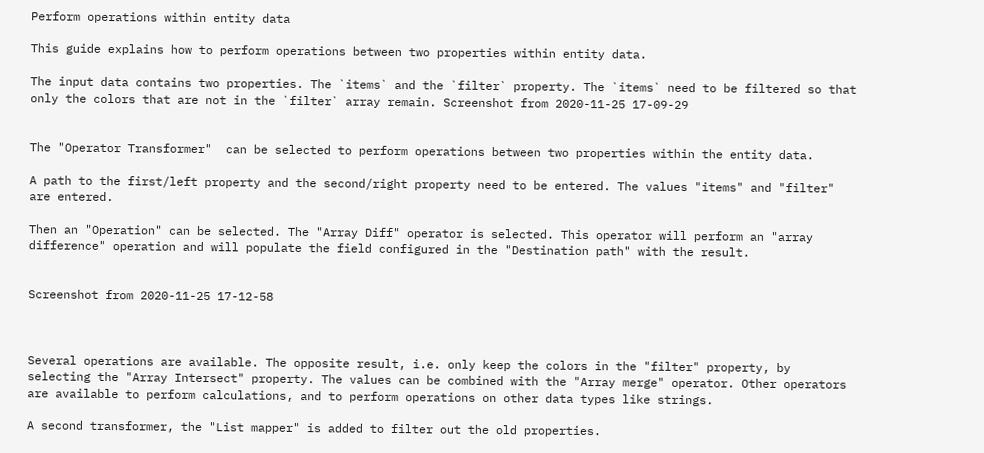Perform operations within entity data

This guide explains how to perform operations between two properties within entity data.

The input data contains two properties. The `items` and the `filter` property. The `items` need to be filtered so that only the colors that are not in the `filter` array remain. Screenshot from 2020-11-25 17-09-29


The "Operator Transformer"  can be selected to perform operations between two properties within the entity data.

A path to the first/left property and the second/right property need to be entered. The values "items" and "filter" are entered.

Then an "Operation" can be selected. The "Array Diff" operator is selected. This operator will perform an "array difference" operation and will populate the field configured in the "Destination path" with the result.


Screenshot from 2020-11-25 17-12-58



Several operations are available. The opposite result, i.e. only keep the colors in the "filter" property, by selecting the "Array Intersect" property. The values can be combined with the "Array merge" operator. Other operators are available to perform calculations, and to perform operations on other data types like strings.

A second transformer, the "List mapper" is added to filter out the old properties.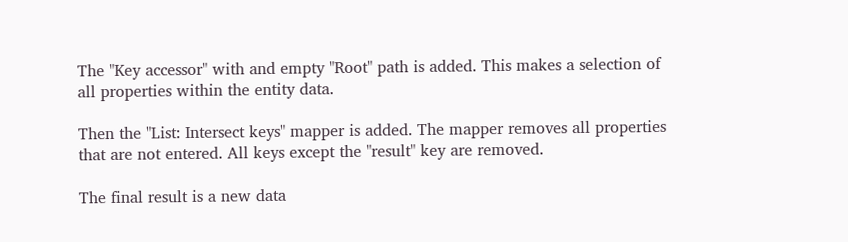The "Key accessor" with and empty "Root" path is added. This makes a selection of all properties within the entity data.

Then the "List: Intersect keys" mapper is added. The mapper removes all properties that are not entered. All keys except the "result" key are removed.

The final result is a new data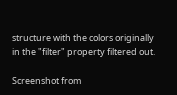structure with the colors originally in the "filter" property filtered out.

Screenshot from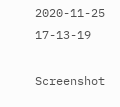2020-11-25 17-13-19

Screenshot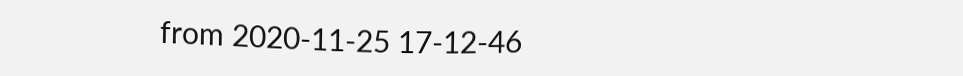from 2020-11-25 17-12-46